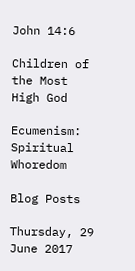John 14:6

Children of the Most High God

Ecumenism: Spiritual Whoredom

Blog Posts

Thursday, 29 June 2017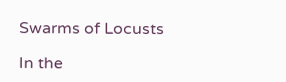Swarms of Locusts

In the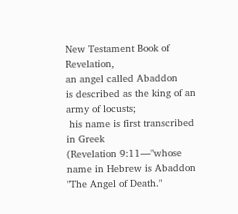New Testament Book of Revelation,
an angel called Abaddon
is described as the king of an army of locusts;
 his name is first transcribed in Greek
(Revelation 9:11—"whose name in Hebrew is Abaddon
"The Angel of Death."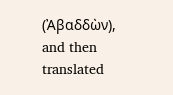(Ἀβαδδὼν),
and then translated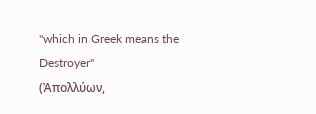"which in Greek means the Destroyer"
(Ἀπολλύων,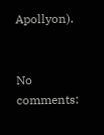Apollyon).


No comments: